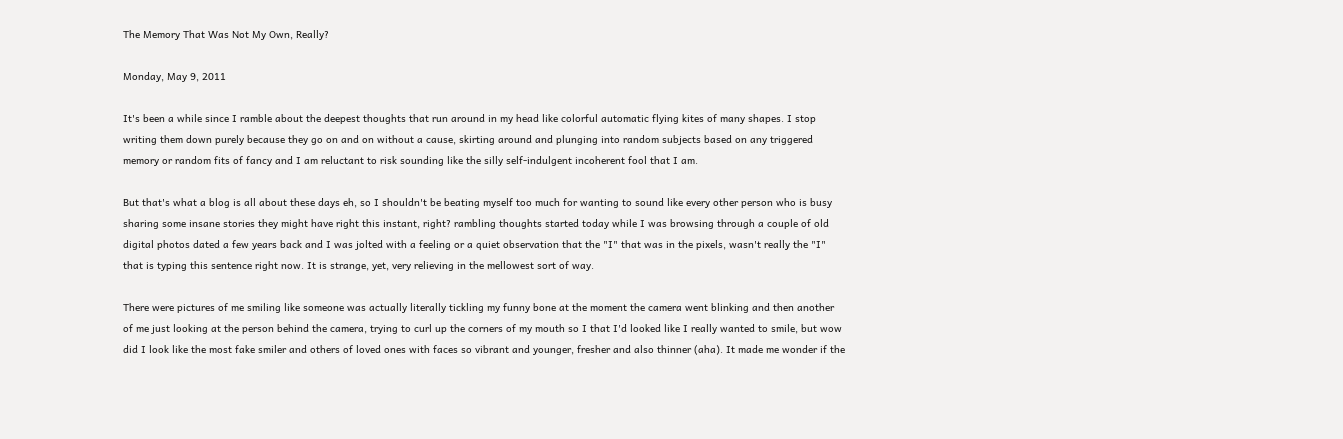The Memory That Was Not My Own, Really?

Monday, May 9, 2011

It's been a while since I ramble about the deepest thoughts that run around in my head like colorful automatic flying kites of many shapes. I stop writing them down purely because they go on and on without a cause, skirting around and plunging into random subjects based on any triggered memory or random fits of fancy and I am reluctant to risk sounding like the silly self-indulgent incoherent fool that I am.

But that's what a blog is all about these days eh, so I shouldn't be beating myself too much for wanting to sound like every other person who is busy sharing some insane stories they might have right this instant, right? rambling thoughts started today while I was browsing through a couple of old digital photos dated a few years back and I was jolted with a feeling or a quiet observation that the "I" that was in the pixels, wasn't really the "I" that is typing this sentence right now. It is strange, yet, very relieving in the mellowest sort of way.

There were pictures of me smiling like someone was actually literally tickling my funny bone at the moment the camera went blinking and then another of me just looking at the person behind the camera, trying to curl up the corners of my mouth so I that I'd looked like I really wanted to smile, but wow did I look like the most fake smiler and others of loved ones with faces so vibrant and younger, fresher and also thinner (aha). It made me wonder if the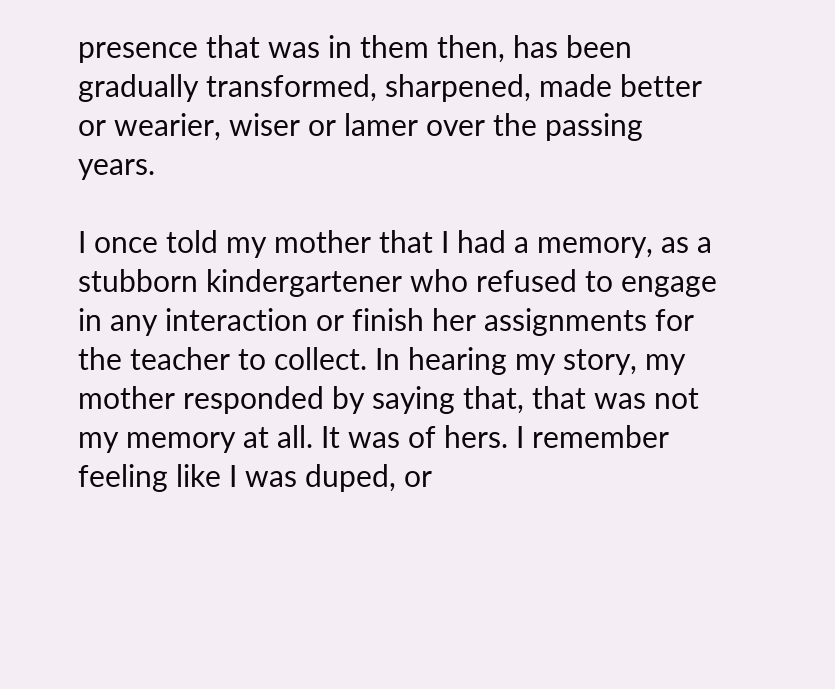presence that was in them then, has been gradually transformed, sharpened, made better or wearier, wiser or lamer over the passing years.

I once told my mother that I had a memory, as a stubborn kindergartener who refused to engage in any interaction or finish her assignments for the teacher to collect. In hearing my story, my mother responded by saying that, that was not my memory at all. It was of hers. I remember feeling like I was duped, or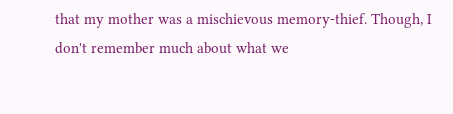that my mother was a mischievous memory-thief. Though, I don't remember much about what we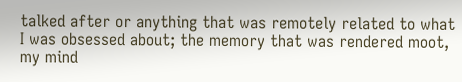talked after or anything that was remotely related to what I was obsessed about; the memory that was rendered moot, my mind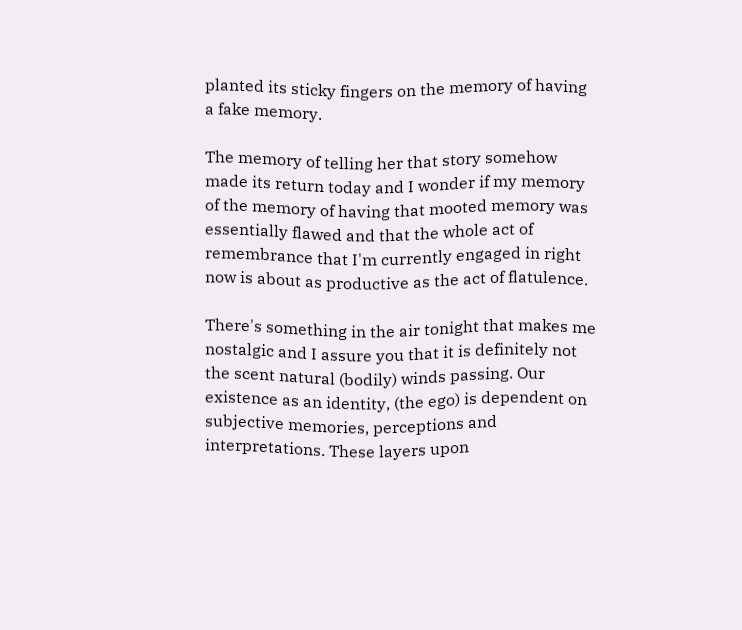planted its sticky fingers on the memory of having a fake memory.

The memory of telling her that story somehow made its return today and I wonder if my memory of the memory of having that mooted memory was essentially flawed and that the whole act of remembrance that I'm currently engaged in right now is about as productive as the act of flatulence.

There's something in the air tonight that makes me nostalgic and I assure you that it is definitely not the scent natural (bodily) winds passing. Our existence as an identity, (the ego) is dependent on subjective memories, perceptions and interpretations. These layers upon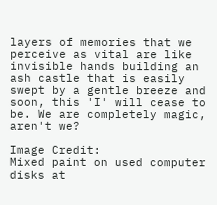layers of memories that we perceive as vital are like invisible hands building an ash castle that is easily swept by a gentle breeze and soon, this 'I' will cease to be. We are completely magic, aren't we?

Image Credit:
Mixed paint on used computer disks at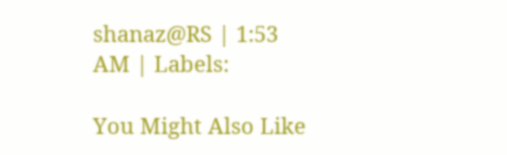shanaz@RS | 1:53 AM | Labels:

You Might Also Like